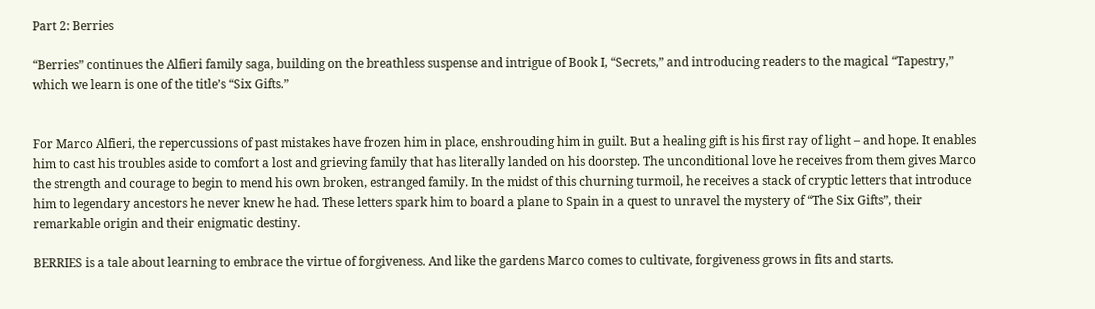Part 2: Berries

“Berries” continues the Alfieri family saga, building on the breathless suspense and intrigue of Book I, “Secrets,” and introducing readers to the magical “Tapestry,” which we learn is one of the title’s “Six Gifts.”


For Marco Alfieri, the repercussions of past mistakes have frozen him in place, enshrouding him in guilt. But a healing gift is his first ray of light – and hope. It enables him to cast his troubles aside to comfort a lost and grieving family that has literally landed on his doorstep. The unconditional love he receives from them gives Marco the strength and courage to begin to mend his own broken, estranged family. In the midst of this churning turmoil, he receives a stack of cryptic letters that introduce him to legendary ancestors he never knew he had. These letters spark him to board a plane to Spain in a quest to unravel the mystery of “The Six Gifts”, their remarkable origin and their enigmatic destiny.

BERRIES is a tale about learning to embrace the virtue of forgiveness. And like the gardens Marco comes to cultivate, forgiveness grows in fits and starts.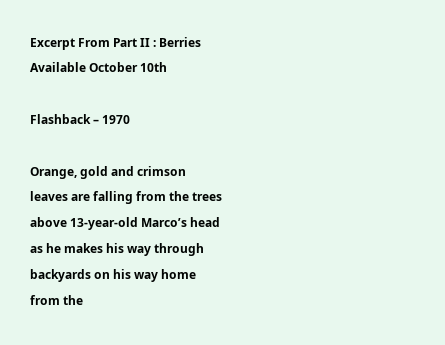Excerpt From Part II : Berries
Available October 10th

Flashback – 1970

Orange, gold and crimson leaves are falling from the trees above 13-year-old Marco’s head as he makes his way through backyards on his way home from the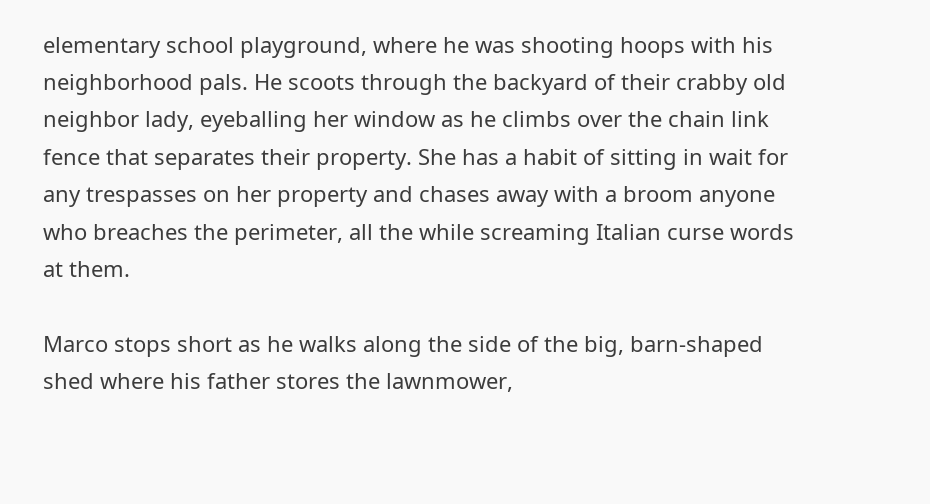elementary school playground, where he was shooting hoops with his neighborhood pals. He scoots through the backyard of their crabby old neighbor lady, eyeballing her window as he climbs over the chain link fence that separates their property. She has a habit of sitting in wait for any trespasses on her property and chases away with a broom anyone who breaches the perimeter, all the while screaming Italian curse words at them.

Marco stops short as he walks along the side of the big, barn-shaped shed where his father stores the lawnmower,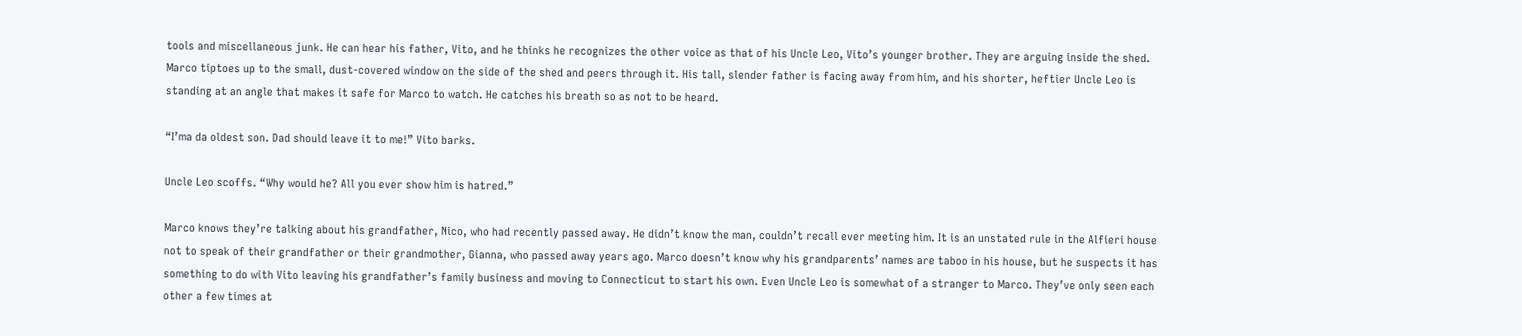tools and miscellaneous junk. He can hear his father, Vito, and he thinks he recognizes the other voice as that of his Uncle Leo, Vito’s younger brother. They are arguing inside the shed. Marco tiptoes up to the small, dust-covered window on the side of the shed and peers through it. His tall, slender father is facing away from him, and his shorter, heftier Uncle Leo is standing at an angle that makes it safe for Marco to watch. He catches his breath so as not to be heard.

“I’ma da oldest son. Dad should leave it to me!” Vito barks.

Uncle Leo scoffs. “Why would he? All you ever show him is hatred.”

Marco knows they’re talking about his grandfather, Nico, who had recently passed away. He didn’t know the man, couldn’t recall ever meeting him. It is an unstated rule in the Alfieri house not to speak of their grandfather or their grandmother, Gianna, who passed away years ago. Marco doesn’t know why his grandparents’ names are taboo in his house, but he suspects it has something to do with Vito leaving his grandfather’s family business and moving to Connecticut to start his own. Even Uncle Leo is somewhat of a stranger to Marco. They’ve only seen each other a few times at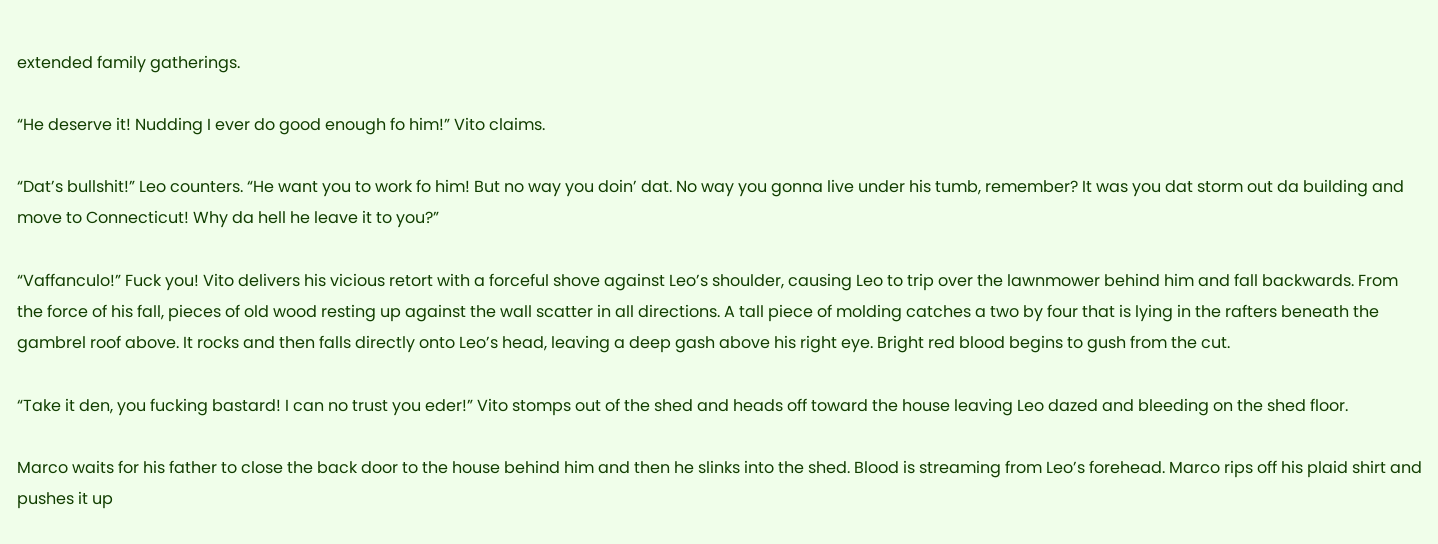extended family gatherings.

“He deserve it! Nudding I ever do good enough fo him!” Vito claims.

“Dat’s bullshit!” Leo counters. “He want you to work fo him! But no way you doin’ dat. No way you gonna live under his tumb, remember? It was you dat storm out da building and move to Connecticut! Why da hell he leave it to you?”

“Vaffanculo!” Fuck you! Vito delivers his vicious retort with a forceful shove against Leo’s shoulder, causing Leo to trip over the lawnmower behind him and fall backwards. From the force of his fall, pieces of old wood resting up against the wall scatter in all directions. A tall piece of molding catches a two by four that is lying in the rafters beneath the gambrel roof above. It rocks and then falls directly onto Leo’s head, leaving a deep gash above his right eye. Bright red blood begins to gush from the cut.

“Take it den, you fucking bastard! I can no trust you eder!” Vito stomps out of the shed and heads off toward the house leaving Leo dazed and bleeding on the shed floor.

Marco waits for his father to close the back door to the house behind him and then he slinks into the shed. Blood is streaming from Leo’s forehead. Marco rips off his plaid shirt and pushes it up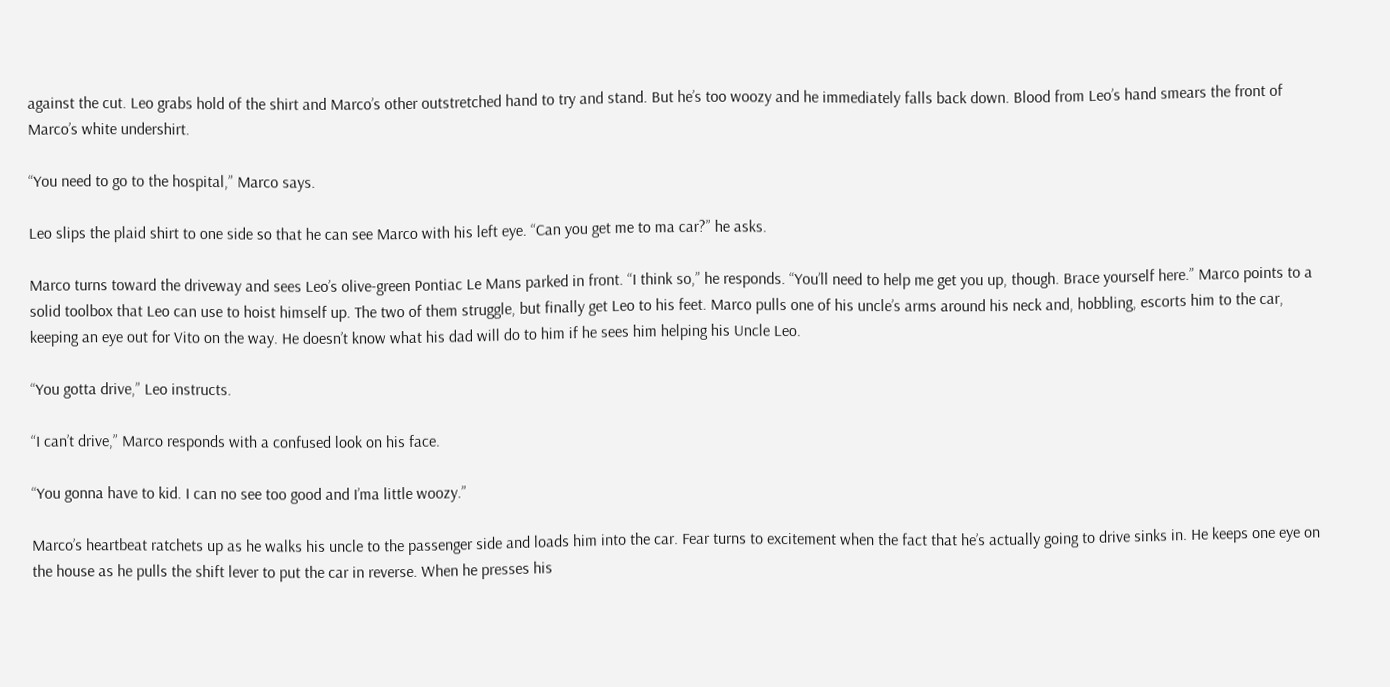against the cut. Leo grabs hold of the shirt and Marco’s other outstretched hand to try and stand. But he’s too woozy and he immediately falls back down. Blood from Leo’s hand smears the front of Marco’s white undershirt.

“You need to go to the hospital,” Marco says.

Leo slips the plaid shirt to one side so that he can see Marco with his left eye. “Can you get me to ma car?” he asks.

Marco turns toward the driveway and sees Leo’s olive-green Pontiac Le Mans parked in front. “I think so,” he responds. “You’ll need to help me get you up, though. Brace yourself here.” Marco points to a solid toolbox that Leo can use to hoist himself up. The two of them struggle, but finally get Leo to his feet. Marco pulls one of his uncle’s arms around his neck and, hobbling, escorts him to the car, keeping an eye out for Vito on the way. He doesn’t know what his dad will do to him if he sees him helping his Uncle Leo.

“You gotta drive,” Leo instructs.

“I can’t drive,” Marco responds with a confused look on his face.

“You gonna have to kid. I can no see too good and I’ma little woozy.”

Marco’s heartbeat ratchets up as he walks his uncle to the passenger side and loads him into the car. Fear turns to excitement when the fact that he’s actually going to drive sinks in. He keeps one eye on the house as he pulls the shift lever to put the car in reverse. When he presses his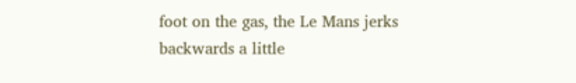foot on the gas, the Le Mans jerks backwards a little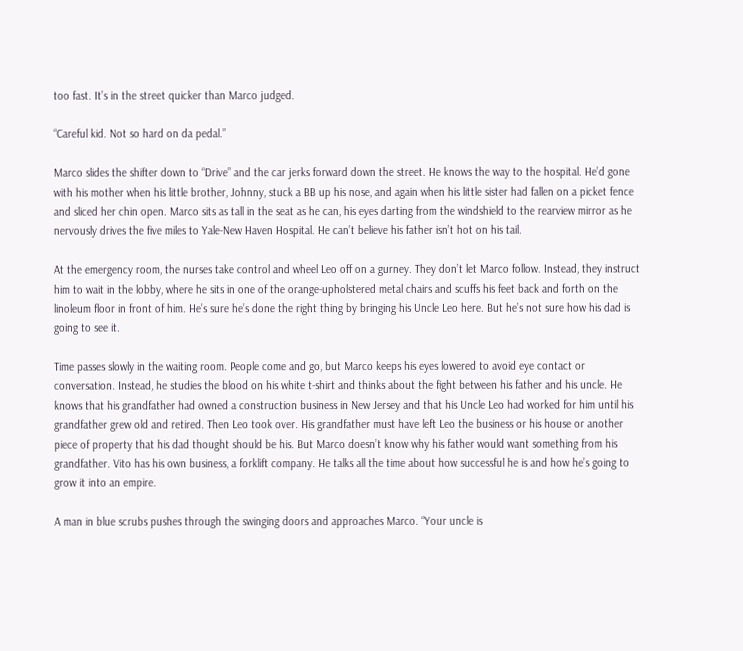too fast. It’s in the street quicker than Marco judged.

“Careful kid. Not so hard on da pedal.”

Marco slides the shifter down to “Drive” and the car jerks forward down the street. He knows the way to the hospital. He’d gone with his mother when his little brother, Johnny, stuck a BB up his nose, and again when his little sister had fallen on a picket fence and sliced her chin open. Marco sits as tall in the seat as he can, his eyes darting from the windshield to the rearview mirror as he nervously drives the five miles to Yale-New Haven Hospital. He can’t believe his father isn’t hot on his tail.

At the emergency room, the nurses take control and wheel Leo off on a gurney. They don’t let Marco follow. Instead, they instruct him to wait in the lobby, where he sits in one of the orange-upholstered metal chairs and scuffs his feet back and forth on the linoleum floor in front of him. He’s sure he’s done the right thing by bringing his Uncle Leo here. But he’s not sure how his dad is going to see it.

Time passes slowly in the waiting room. People come and go, but Marco keeps his eyes lowered to avoid eye contact or conversation. Instead, he studies the blood on his white t-shirt and thinks about the fight between his father and his uncle. He knows that his grandfather had owned a construction business in New Jersey and that his Uncle Leo had worked for him until his grandfather grew old and retired. Then Leo took over. His grandfather must have left Leo the business or his house or another piece of property that his dad thought should be his. But Marco doesn’t know why his father would want something from his grandfather. Vito has his own business, a forklift company. He talks all the time about how successful he is and how he’s going to grow it into an empire.

A man in blue scrubs pushes through the swinging doors and approaches Marco. “Your uncle is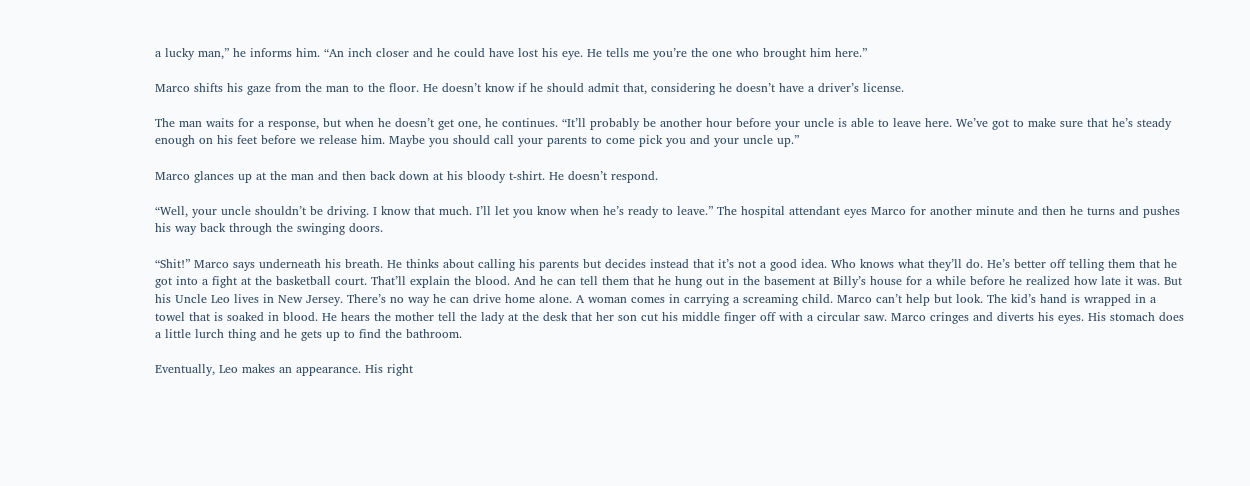a lucky man,” he informs him. “An inch closer and he could have lost his eye. He tells me you’re the one who brought him here.”

Marco shifts his gaze from the man to the floor. He doesn’t know if he should admit that, considering he doesn’t have a driver’s license.

The man waits for a response, but when he doesn’t get one, he continues. “It’ll probably be another hour before your uncle is able to leave here. We’ve got to make sure that he’s steady enough on his feet before we release him. Maybe you should call your parents to come pick you and your uncle up.”

Marco glances up at the man and then back down at his bloody t-shirt. He doesn’t respond.

“Well, your uncle shouldn’t be driving. I know that much. I’ll let you know when he’s ready to leave.” The hospital attendant eyes Marco for another minute and then he turns and pushes his way back through the swinging doors.

“Shit!” Marco says underneath his breath. He thinks about calling his parents but decides instead that it’s not a good idea. Who knows what they’ll do. He’s better off telling them that he got into a fight at the basketball court. That’ll explain the blood. And he can tell them that he hung out in the basement at Billy’s house for a while before he realized how late it was. But his Uncle Leo lives in New Jersey. There’s no way he can drive home alone. A woman comes in carrying a screaming child. Marco can’t help but look. The kid’s hand is wrapped in a towel that is soaked in blood. He hears the mother tell the lady at the desk that her son cut his middle finger off with a circular saw. Marco cringes and diverts his eyes. His stomach does a little lurch thing and he gets up to find the bathroom.

Eventually, Leo makes an appearance. His right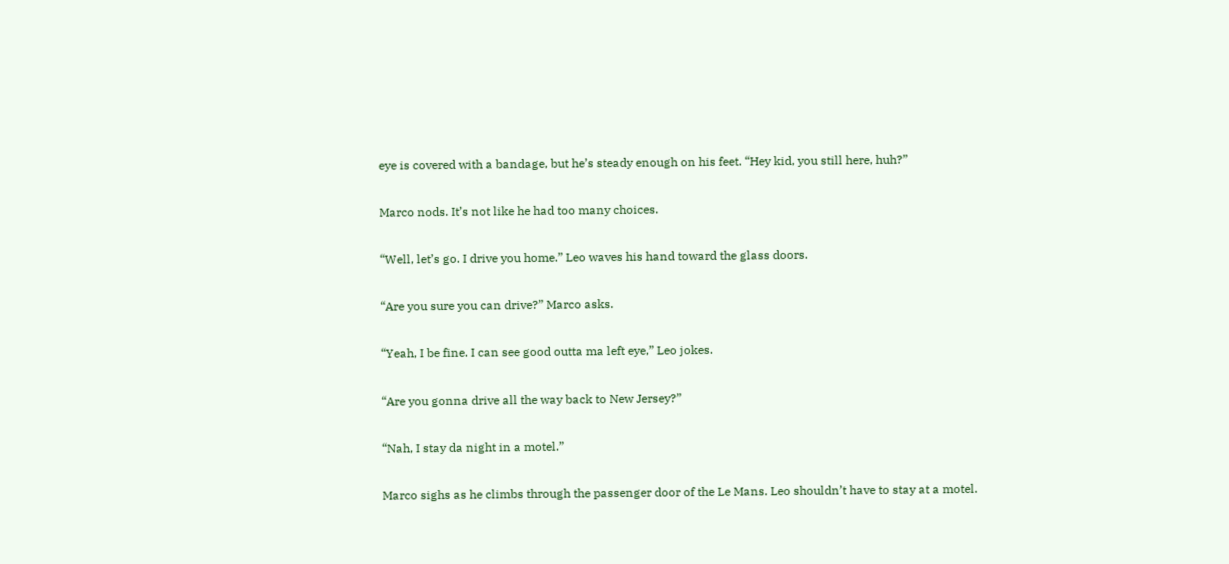eye is covered with a bandage, but he’s steady enough on his feet. “Hey kid, you still here, huh?”

Marco nods. It’s not like he had too many choices.

“Well, let’s go. I drive you home.” Leo waves his hand toward the glass doors.

“Are you sure you can drive?” Marco asks.

“Yeah, I be fine. I can see good outta ma left eye,” Leo jokes.

“Are you gonna drive all the way back to New Jersey?”

“Nah, I stay da night in a motel.”

Marco sighs as he climbs through the passenger door of the Le Mans. Leo shouldn’t have to stay at a motel.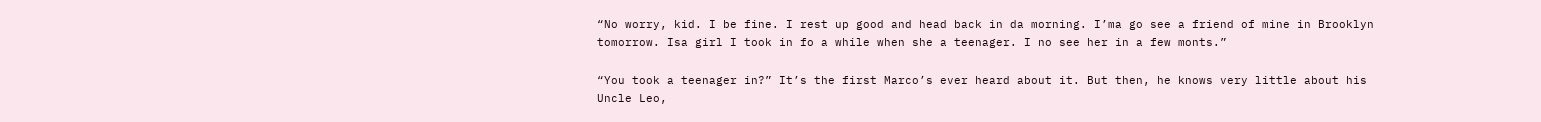“No worry, kid. I be fine. I rest up good and head back in da morning. I’ma go see a friend of mine in Brooklyn tomorrow. Isa girl I took in fo a while when she a teenager. I no see her in a few monts.”

“You took a teenager in?” It’s the first Marco’s ever heard about it. But then, he knows very little about his Uncle Leo,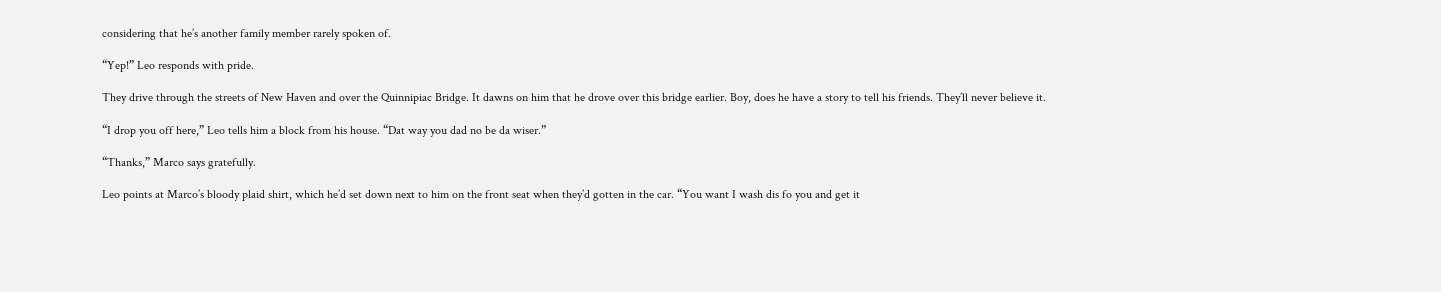considering that he’s another family member rarely spoken of.

“Yep!” Leo responds with pride.

They drive through the streets of New Haven and over the Quinnipiac Bridge. It dawns on him that he drove over this bridge earlier. Boy, does he have a story to tell his friends. They’ll never believe it.

“I drop you off here,” Leo tells him a block from his house. “Dat way you dad no be da wiser.”

“Thanks,” Marco says gratefully.

Leo points at Marco’s bloody plaid shirt, which he’d set down next to him on the front seat when they’d gotten in the car. “You want I wash dis fo you and get it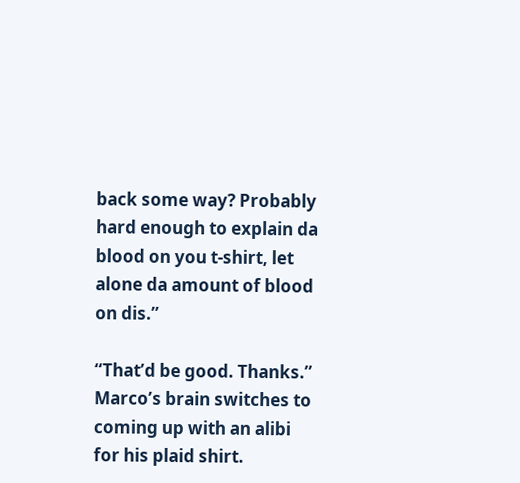back some way? Probably hard enough to explain da blood on you t-shirt, let alone da amount of blood on dis.”

“That’d be good. Thanks.” Marco’s brain switches to coming up with an alibi for his plaid shirt.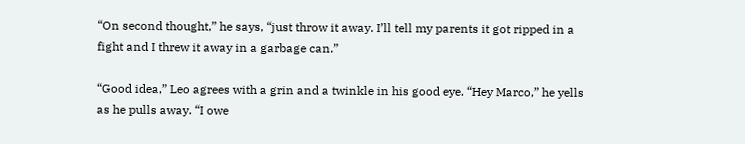“On second thought,” he says, “just throw it away. I’ll tell my parents it got ripped in a fight and I threw it away in a garbage can.”

“Good idea,” Leo agrees with a grin and a twinkle in his good eye. “Hey Marco,” he yells as he pulls away. “I owe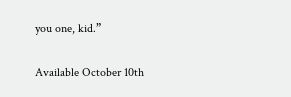you one, kid.”

Available October 10th